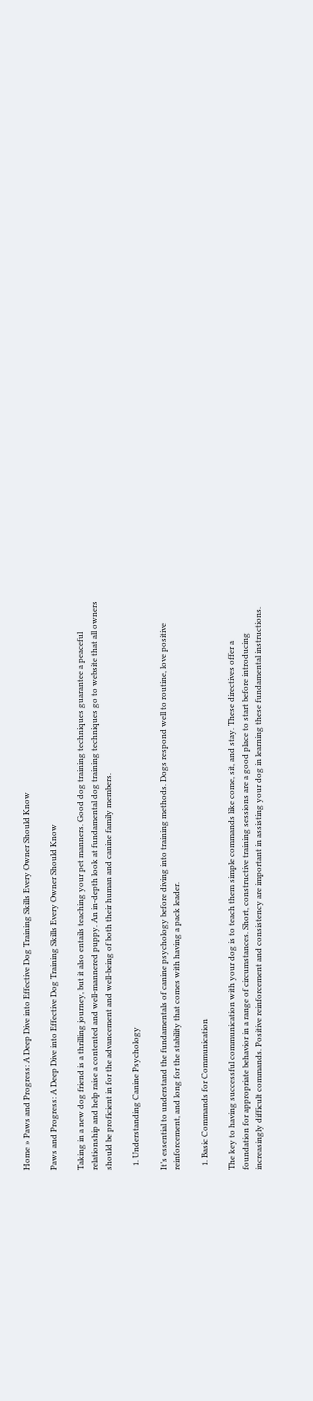Home » Paws and Progress: A Deep Dive into Effective Dog Training Skills Every Owner Should Know

Paws and Progress: A Deep Dive into Effective Dog Training Skills Every Owner Should Know

Taking in a new dog friend is a thrilling journey, but it also entails teaching your pet manners. Good dog training techniques guarantee a peaceful relationship and help raise a contented and well-mannered puppy. An in-depth look at fundamental dog training techniques go to website that all owners should be proficient in for the advancement and well-being of both their human and canine family members.

  1. Understanding Canine Psychology

It’s essential to understand the fundamentals of canine psychology before diving into training methods. Dogs respond well to routine, love positive reinforcement, and long for the stability that comes with having a pack leader.

  1. Basic Commands for Communication

The key to having successful communication with your dog is to teach them simple commands like come, sit, and stay. These directives offer a foundation for appropriate behavior in a range of circumstances. Short, constructive training sessions are a good place to start before introducing increasingly difficult commands. Positive reinforcement and consistency are important in assisting your dog in learning these fundamental instructions.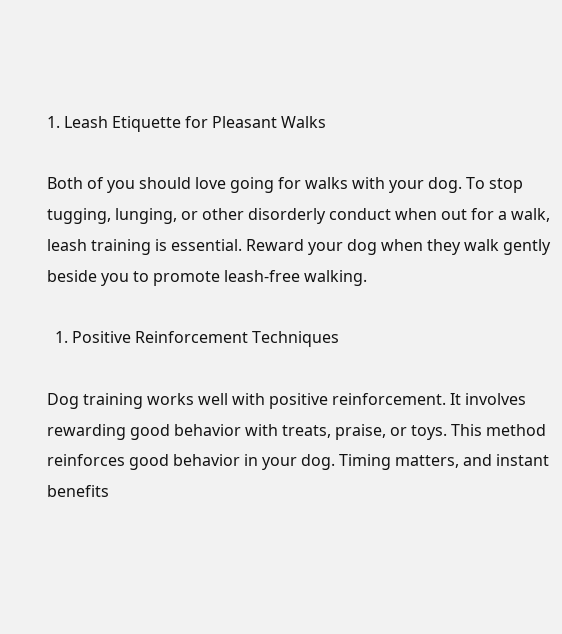1. Leash Etiquette for Pleasant Walks

Both of you should love going for walks with your dog. To stop tugging, lunging, or other disorderly conduct when out for a walk, leash training is essential. Reward your dog when they walk gently beside you to promote leash-free walking.

  1. Positive Reinforcement Techniques

Dog training works well with positive reinforcement. It involves rewarding good behavior with treats, praise, or toys. This method reinforces good behavior in your dog. Timing matters, and instant benefits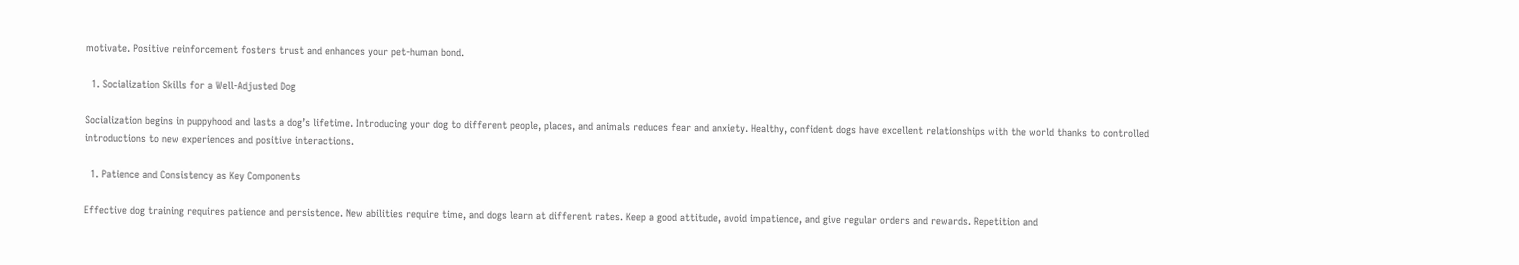motivate. Positive reinforcement fosters trust and enhances your pet-human bond.

  1. Socialization Skills for a Well-Adjusted Dog

Socialization begins in puppyhood and lasts a dog’s lifetime. Introducing your dog to different people, places, and animals reduces fear and anxiety. Healthy, confident dogs have excellent relationships with the world thanks to controlled introductions to new experiences and positive interactions.

  1. Patience and Consistency as Key Components

Effective dog training requires patience and persistence. New abilities require time, and dogs learn at different rates. Keep a good attitude, avoid impatience, and give regular orders and rewards. Repetition and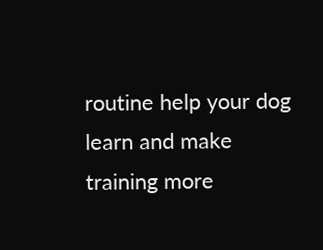routine help your dog learn and make training more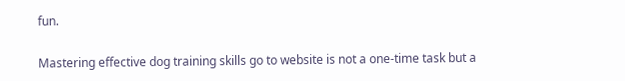fun.

Mastering effective dog training skills go to website is not a one-time task but a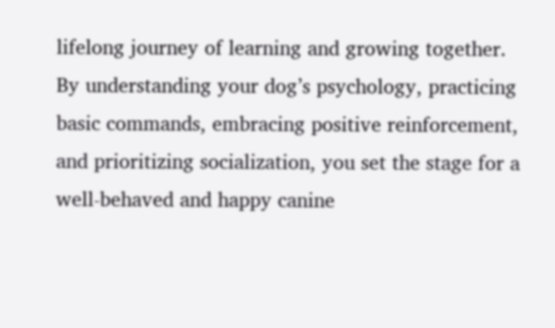lifelong journey of learning and growing together. By understanding your dog’s psychology, practicing basic commands, embracing positive reinforcement, and prioritizing socialization, you set the stage for a well-behaved and happy canine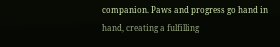companion. Paws and progress go hand in hand, creating a fulfilling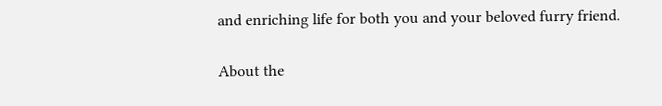and enriching life for both you and your beloved furry friend.

About the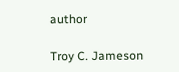author

Troy C. Jameson